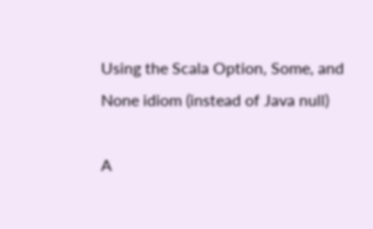Using the Scala Option, Some, and None idiom (instead of Java null)

A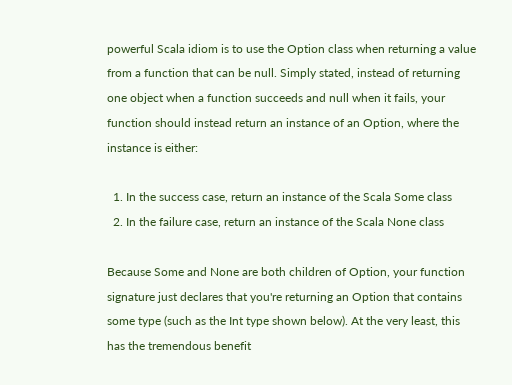powerful Scala idiom is to use the Option class when returning a value from a function that can be null. Simply stated, instead of returning one object when a function succeeds and null when it fails, your function should instead return an instance of an Option, where the instance is either:

  1. In the success case, return an instance of the Scala Some class
  2. In the failure case, return an instance of the Scala None class

Because Some and None are both children of Option, your function signature just declares that you're returning an Option that contains some type (such as the Int type shown below). At the very least, this has the tremendous benefit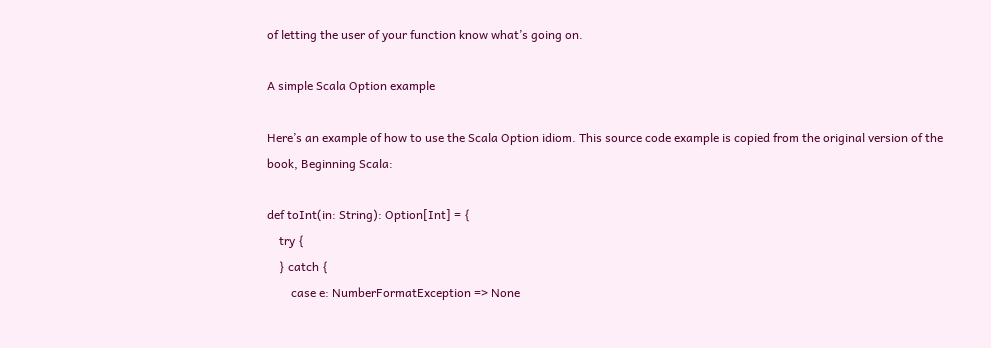of letting the user of your function know what’s going on.

A simple Scala Option example

Here’s an example of how to use the Scala Option idiom. This source code example is copied from the original version of the book, Beginning Scala:

def toInt(in: String): Option[Int] = {
    try {
    } catch {
        case e: NumberFormatException => None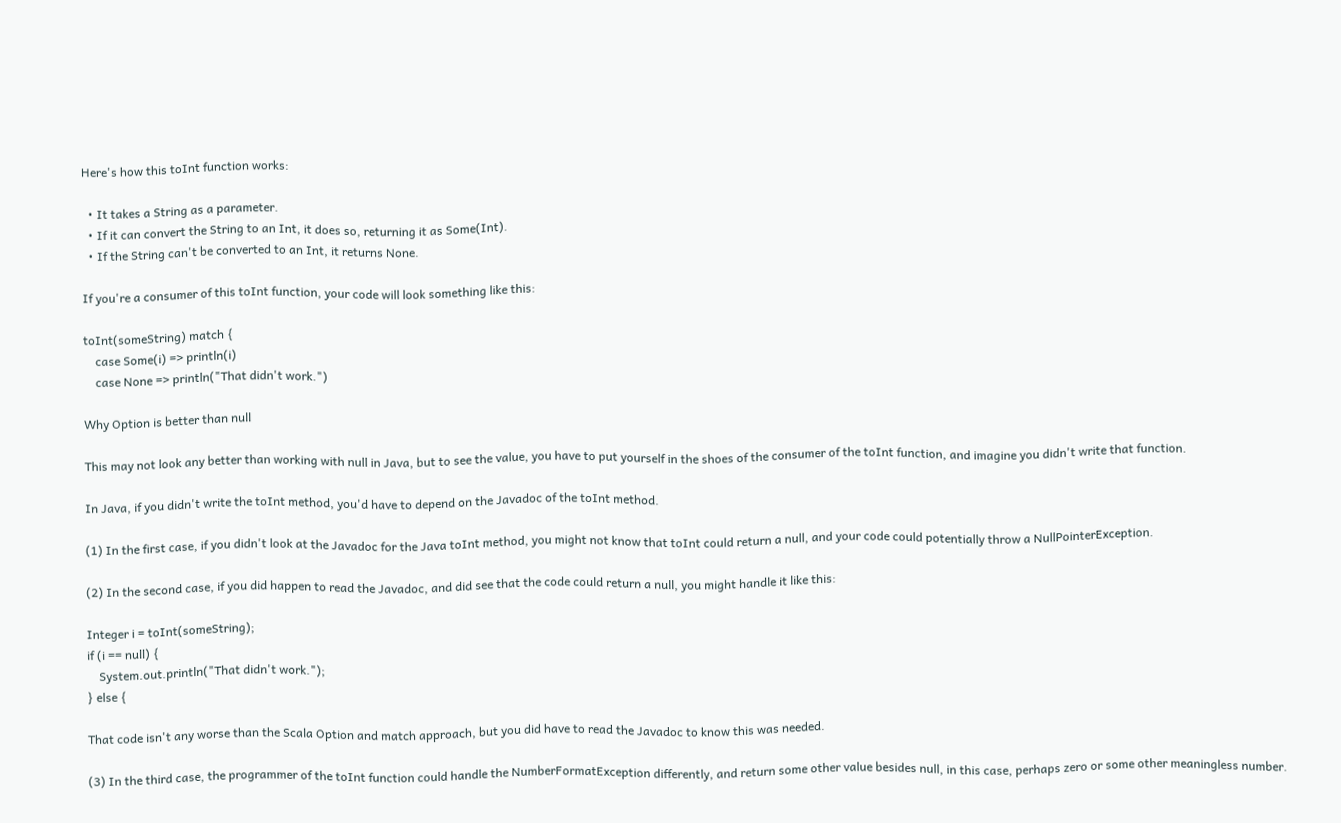Here's how this toInt function works:

  • It takes a String as a parameter.
  • If it can convert the String to an Int, it does so, returning it as Some(Int).
  • If the String can't be converted to an Int, it returns None.

If you're a consumer of this toInt function, your code will look something like this:

toInt(someString) match {
    case Some(i) => println(i)
    case None => println("That didn't work.")

Why Option is better than null

This may not look any better than working with null in Java, but to see the value, you have to put yourself in the shoes of the consumer of the toInt function, and imagine you didn't write that function.

In Java, if you didn't write the toInt method, you'd have to depend on the Javadoc of the toInt method.

(1) In the first case, if you didn't look at the Javadoc for the Java toInt method, you might not know that toInt could return a null, and your code could potentially throw a NullPointerException.

(2) In the second case, if you did happen to read the Javadoc, and did see that the code could return a null, you might handle it like this:

Integer i = toInt(someString);
if (i == null) {
    System.out.println("That didn't work.");
} else {

That code isn't any worse than the Scala Option and match approach, but you did have to read the Javadoc to know this was needed.

(3) In the third case, the programmer of the toInt function could handle the NumberFormatException differently, and return some other value besides null, in this case, perhaps zero or some other meaningless number.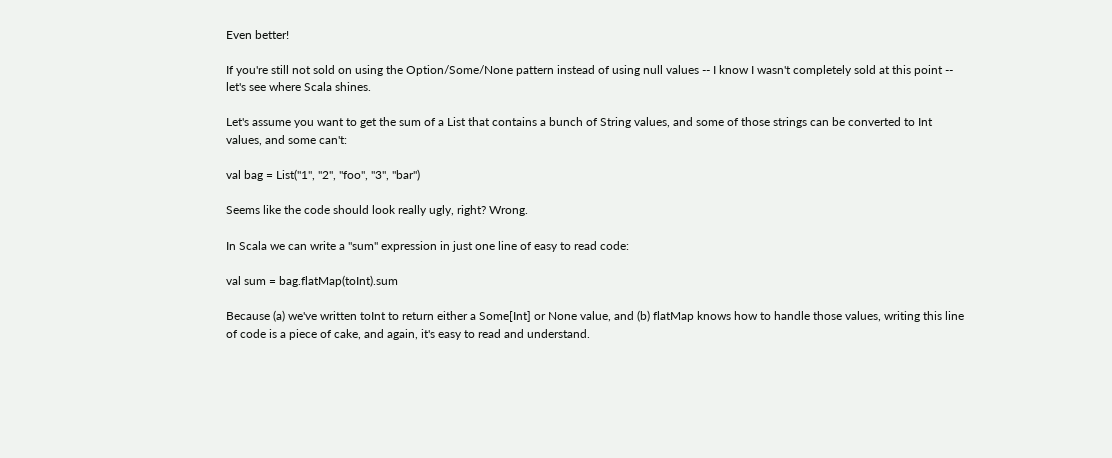Even better!

If you're still not sold on using the Option/Some/None pattern instead of using null values -- I know I wasn't completely sold at this point -- let's see where Scala shines.

Let's assume you want to get the sum of a List that contains a bunch of String values, and some of those strings can be converted to Int values, and some can't:

val bag = List("1", "2", "foo", "3", "bar")

Seems like the code should look really ugly, right? Wrong.

In Scala we can write a "sum" expression in just one line of easy to read code:

val sum = bag.flatMap(toInt).sum

Because (a) we've written toInt to return either a Some[Int] or None value, and (b) flatMap knows how to handle those values, writing this line of code is a piece of cake, and again, it's easy to read and understand.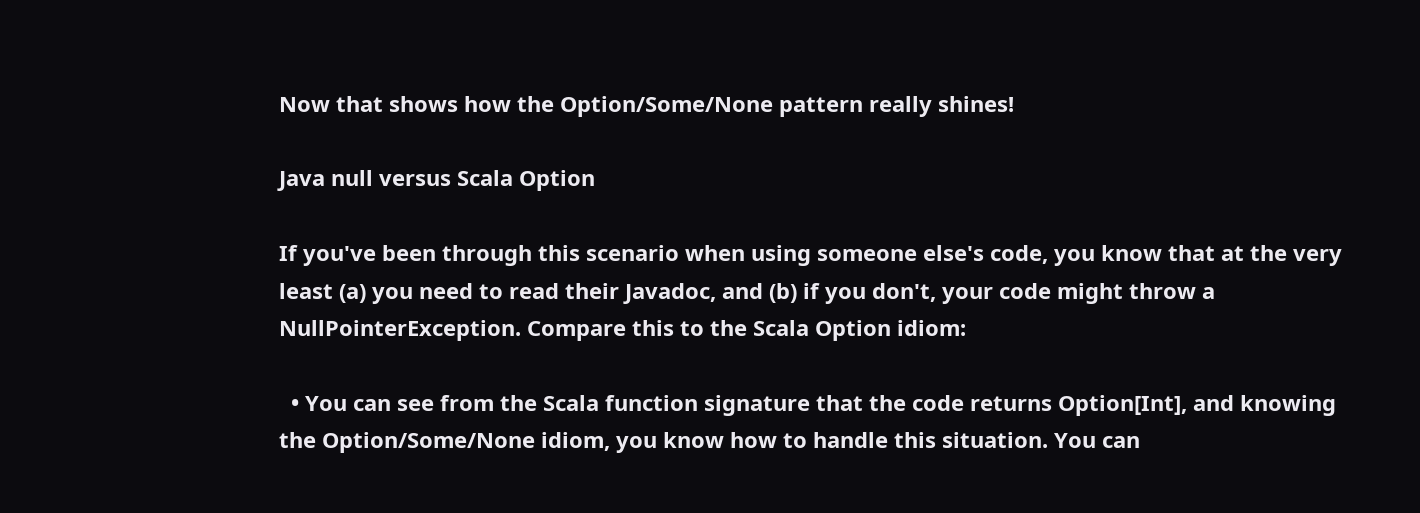Now that shows how the Option/Some/None pattern really shines!

Java null versus Scala Option

If you've been through this scenario when using someone else's code, you know that at the very least (a) you need to read their Javadoc, and (b) if you don't, your code might throw a NullPointerException. Compare this to the Scala Option idiom:

  • You can see from the Scala function signature that the code returns Option[Int], and knowing the Option/Some/None idiom, you know how to handle this situation. You can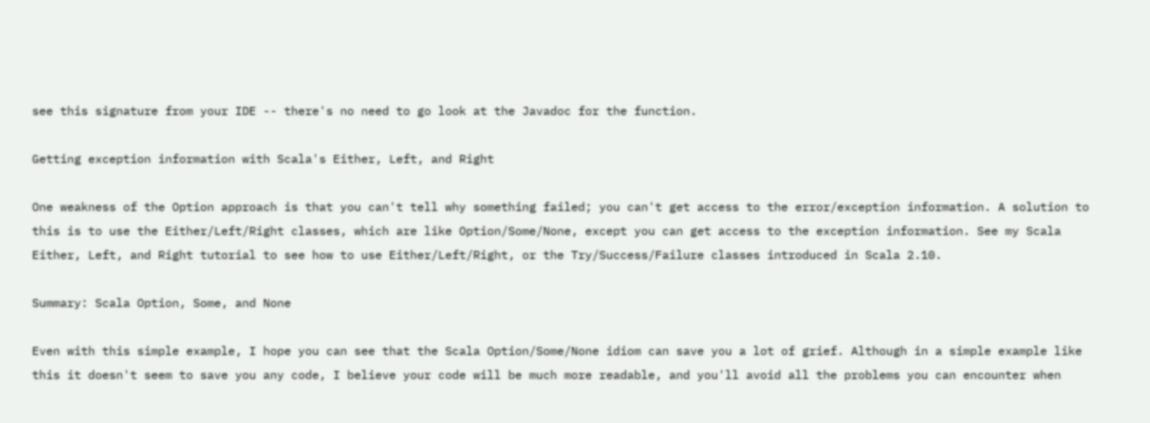see this signature from your IDE -- there's no need to go look at the Javadoc for the function.

Getting exception information with Scala's Either, Left, and Right

One weakness of the Option approach is that you can't tell why something failed; you can't get access to the error/exception information. A solution to this is to use the Either/Left/Right classes, which are like Option/Some/None, except you can get access to the exception information. See my Scala Either, Left, and Right tutorial to see how to use Either/Left/Right, or the Try/Success/Failure classes introduced in Scala 2.10.

Summary: Scala Option, Some, and None

Even with this simple example, I hope you can see that the Scala Option/Some/None idiom can save you a lot of grief. Although in a simple example like this it doesn't seem to save you any code, I believe your code will be much more readable, and you'll avoid all the problems you can encounter when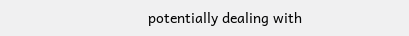potentially dealing with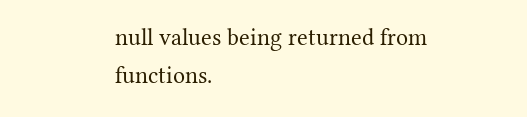null values being returned from functions.